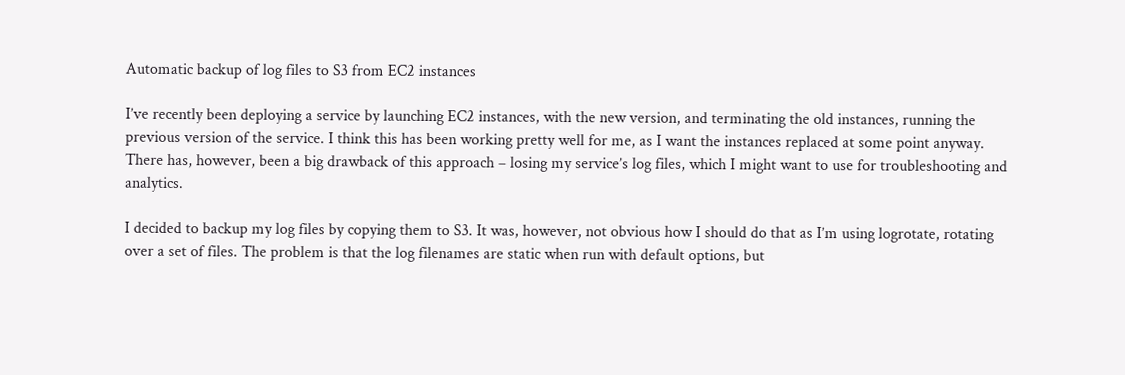Automatic backup of log files to S3 from EC2 instances

I’ve recently been deploying a service by launching EC2 instances, with the new version, and terminating the old instances, running the previous version of the service. I think this has been working pretty well for me, as I want the instances replaced at some point anyway. There has, however, been a big drawback of this approach – losing my service’s log files, which I might want to use for troubleshooting and analytics.

I decided to backup my log files by copying them to S3. It was, however, not obvious how I should do that as I’m using logrotate, rotating over a set of files. The problem is that the log filenames are static when run with default options, but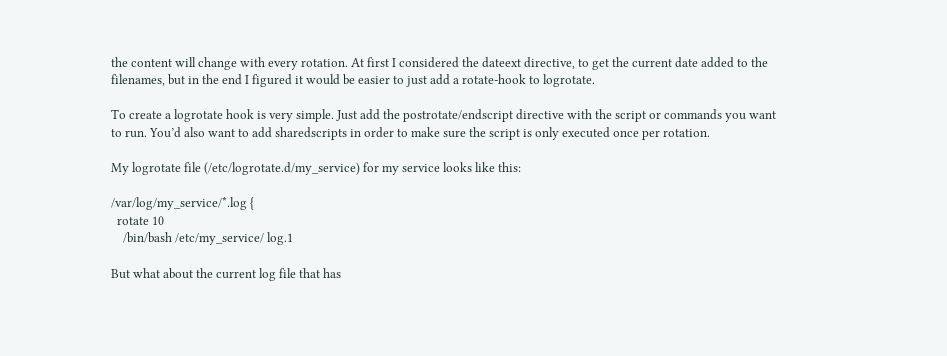the content will change with every rotation. At first I considered the dateext directive, to get the current date added to the filenames, but in the end I figured it would be easier to just add a rotate-hook to logrotate.

To create a logrotate hook is very simple. Just add the postrotate/endscript directive with the script or commands you want to run. You’d also want to add sharedscripts in order to make sure the script is only executed once per rotation.

My logrotate file (/etc/logrotate.d/my_service) for my service looks like this:

/var/log/my_service/*.log {
  rotate 10
    /bin/bash /etc/my_service/ log.1

But what about the current log file that has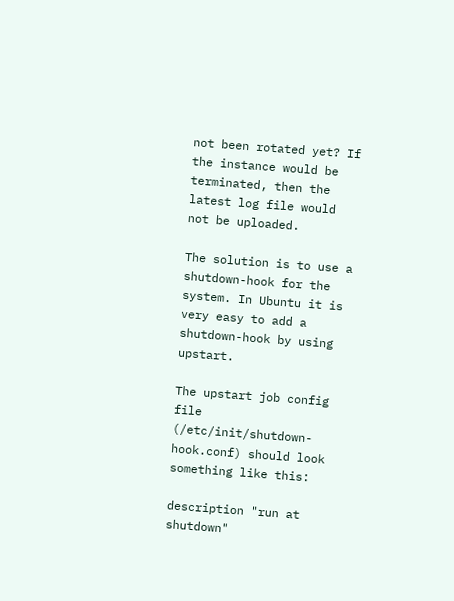not been rotated yet? If the instance would be terminated, then the latest log file would not be uploaded.

The solution is to use a shutdown-hook for the system. In Ubuntu it is very easy to add a shutdown-hook by using upstart.

The upstart job config file (/etc/init/shutdown-hook.conf) should look something like this:

description "run at shutdown"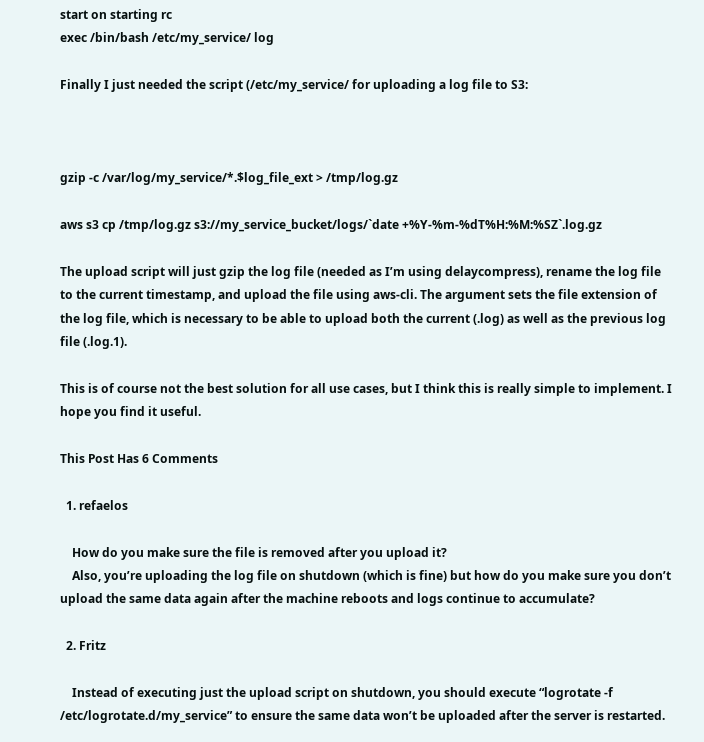start on starting rc
exec /bin/bash /etc/my_service/ log

Finally I just needed the script (/etc/my_service/ for uploading a log file to S3:



gzip -c /var/log/my_service/*.$log_file_ext > /tmp/log.gz

aws s3 cp /tmp/log.gz s3://my_service_bucket/logs/`date +%Y-%m-%dT%H:%M:%SZ`.log.gz

The upload script will just gzip the log file (needed as I’m using delaycompress), rename the log file to the current timestamp, and upload the file using aws-cli. The argument sets the file extension of the log file, which is necessary to be able to upload both the current (.log) as well as the previous log file (.log.1).

This is of course not the best solution for all use cases, but I think this is really simple to implement. I hope you find it useful.

This Post Has 6 Comments

  1. refaelos

    How do you make sure the file is removed after you upload it?
    Also, you’re uploading the log file on shutdown (which is fine) but how do you make sure you don’t upload the same data again after the machine reboots and logs continue to accumulate?

  2. Fritz

    Instead of executing just the upload script on shutdown, you should execute “logrotate -f /etc/logrotate.d/my_service” to ensure the same data won’t be uploaded after the server is restarted.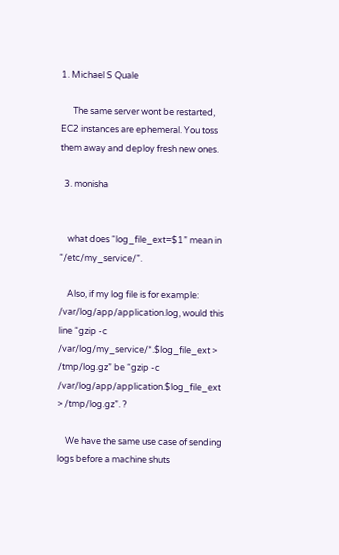1. Michael S Quale

      The same server wont be restarted, EC2 instances are ephemeral. You toss them away and deploy fresh new ones.

  3. monisha


    what does “log_file_ext=$1” mean in “/etc/my_service/”.

    Also, if my log file is for example: /var/log/app/application.log, would this line “gzip -c /var/log/my_service/*.$log_file_ext > /tmp/log.gz” be “gzip -c /var/log/app/application.$log_file_ext > /tmp/log.gz”. ?

    We have the same use case of sending logs before a machine shuts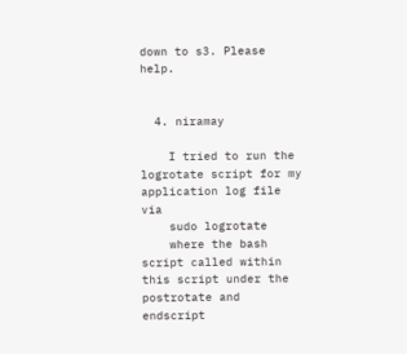down to s3. Please help.


  4. niramay

    I tried to run the logrotate script for my application log file via
    sudo logrotate
    where the bash script called within this script under the postrotate and endscript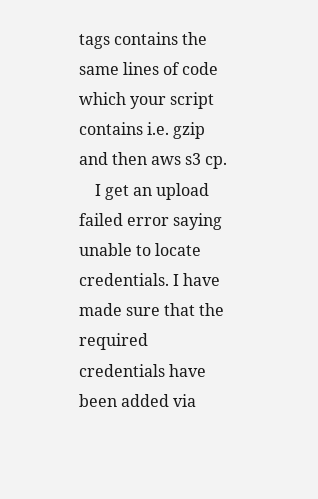tags contains the same lines of code which your script contains i.e. gzip and then aws s3 cp.
    I get an upload failed error saying unable to locate credentials. I have made sure that the required credentials have been added via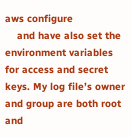aws configure
    and have also set the environment variables for access and secret keys. My log file’s owner and group are both root and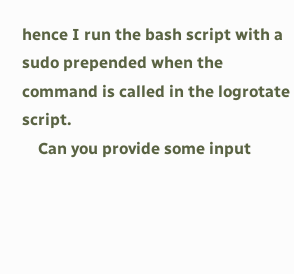hence I run the bash script with a sudo prepended when the command is called in the logrotate script.
    Can you provide some input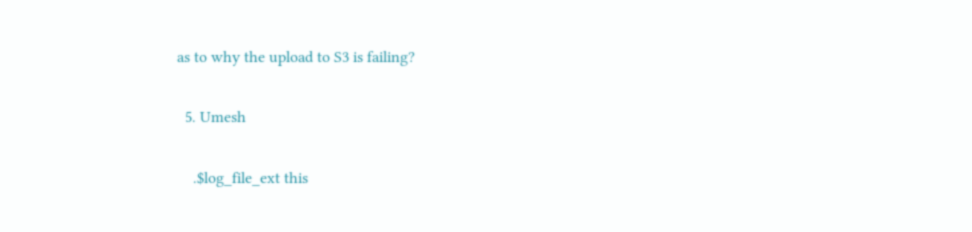as to why the upload to S3 is failing?

  5. Umesh

    .$log_file_ext this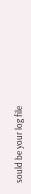sould be your log file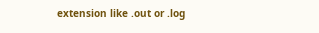extension like .out or .log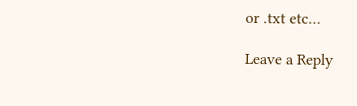or .txt etc…

Leave a Reply